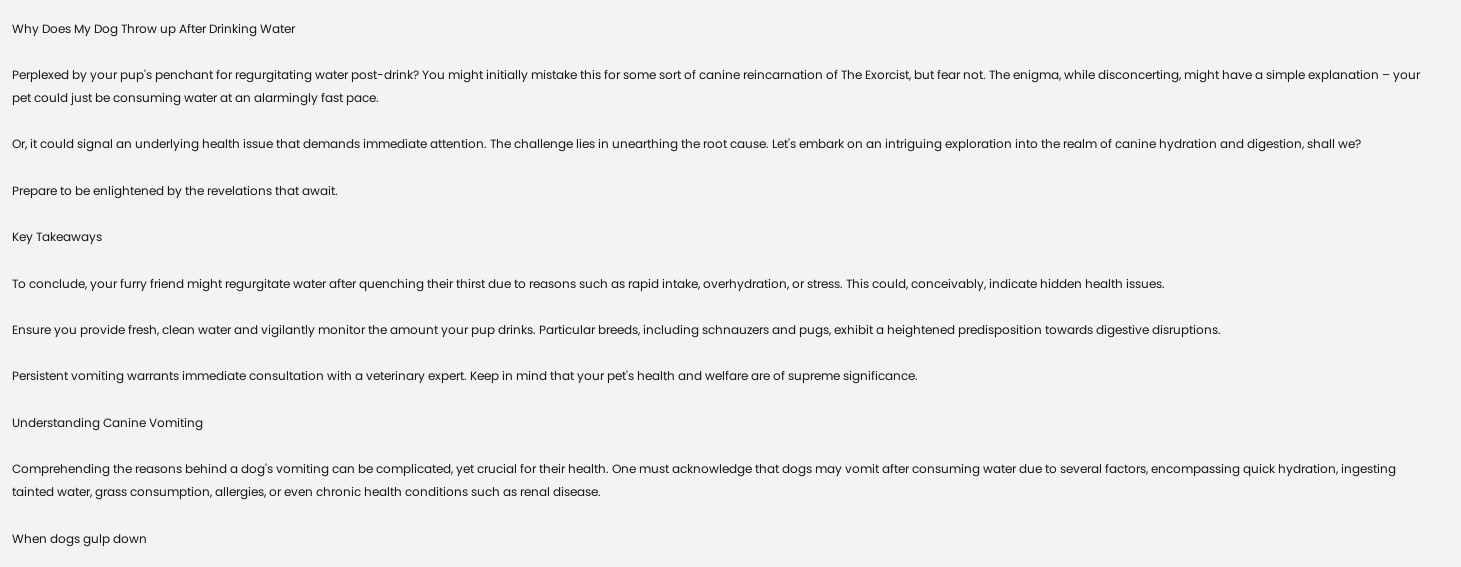Why Does My Dog Throw up After Drinking Water

Perplexed by your pup's penchant for regurgitating water post-drink? You might initially mistake this for some sort of canine reincarnation of The Exorcist, but fear not. The enigma, while disconcerting, might have a simple explanation – your pet could just be consuming water at an alarmingly fast pace.

Or, it could signal an underlying health issue that demands immediate attention. The challenge lies in unearthing the root cause. Let's embark on an intriguing exploration into the realm of canine hydration and digestion, shall we?

Prepare to be enlightened by the revelations that await.

Key Takeaways

To conclude, your furry friend might regurgitate water after quenching their thirst due to reasons such as rapid intake, overhydration, or stress. This could, conceivably, indicate hidden health issues.

Ensure you provide fresh, clean water and vigilantly monitor the amount your pup drinks. Particular breeds, including schnauzers and pugs, exhibit a heightened predisposition towards digestive disruptions.

Persistent vomiting warrants immediate consultation with a veterinary expert. Keep in mind that your pet's health and welfare are of supreme significance.

Understanding Canine Vomiting

Comprehending the reasons behind a dog's vomiting can be complicated, yet crucial for their health. One must acknowledge that dogs may vomit after consuming water due to several factors, encompassing quick hydration, ingesting tainted water, grass consumption, allergies, or even chronic health conditions such as renal disease.

When dogs gulp down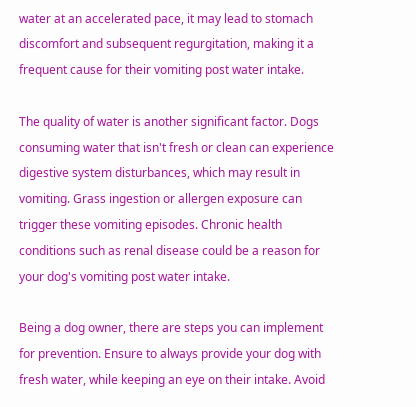water at an accelerated pace, it may lead to stomach discomfort and subsequent regurgitation, making it a frequent cause for their vomiting post water intake.

The quality of water is another significant factor. Dogs consuming water that isn't fresh or clean can experience digestive system disturbances, which may result in vomiting. Grass ingestion or allergen exposure can trigger these vomiting episodes. Chronic health conditions such as renal disease could be a reason for your dog's vomiting post water intake.

Being a dog owner, there are steps you can implement for prevention. Ensure to always provide your dog with fresh water, while keeping an eye on their intake. Avoid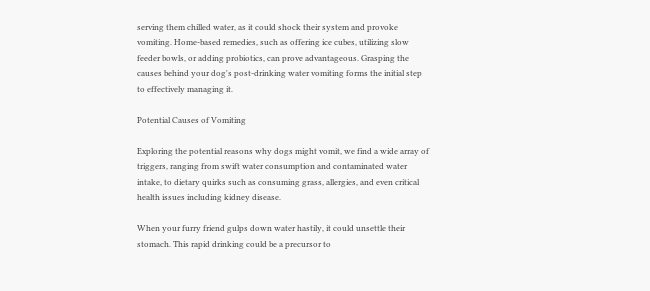serving them chilled water, as it could shock their system and provoke vomiting. Home-based remedies, such as offering ice cubes, utilizing slow feeder bowls, or adding probiotics, can prove advantageous. Grasping the causes behind your dog's post-drinking water vomiting forms the initial step to effectively managing it.

Potential Causes of Vomiting

Exploring the potential reasons why dogs might vomit, we find a wide array of triggers, ranging from swift water consumption and contaminated water intake, to dietary quirks such as consuming grass, allergies, and even critical health issues including kidney disease.

When your furry friend gulps down water hastily, it could unsettle their stomach. This rapid drinking could be a precursor to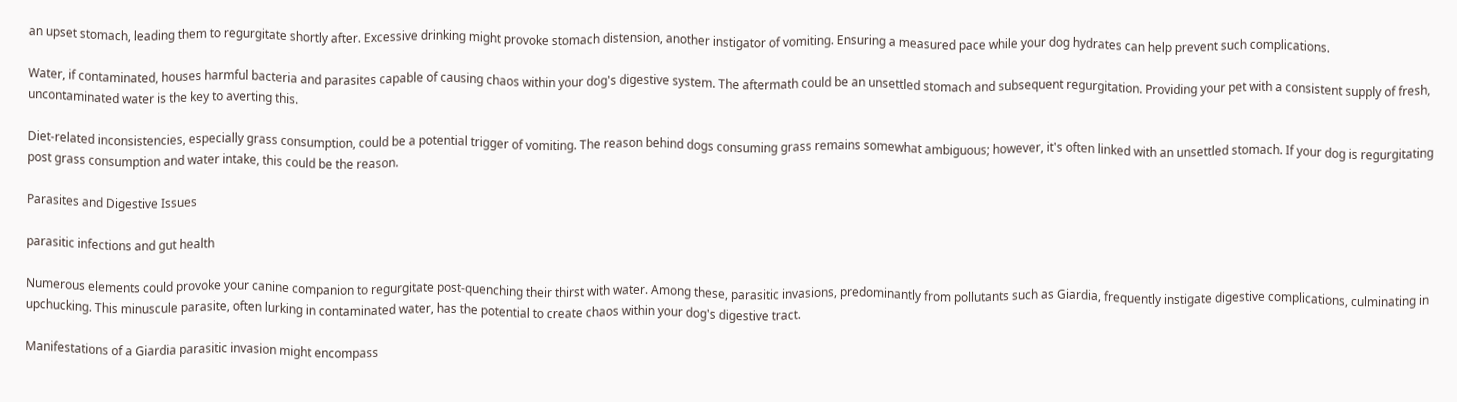an upset stomach, leading them to regurgitate shortly after. Excessive drinking might provoke stomach distension, another instigator of vomiting. Ensuring a measured pace while your dog hydrates can help prevent such complications.

Water, if contaminated, houses harmful bacteria and parasites capable of causing chaos within your dog's digestive system. The aftermath could be an unsettled stomach and subsequent regurgitation. Providing your pet with a consistent supply of fresh, uncontaminated water is the key to averting this.

Diet-related inconsistencies, especially grass consumption, could be a potential trigger of vomiting. The reason behind dogs consuming grass remains somewhat ambiguous; however, it's often linked with an unsettled stomach. If your dog is regurgitating post grass consumption and water intake, this could be the reason.

Parasites and Digestive Issues

parasitic infections and gut health

Numerous elements could provoke your canine companion to regurgitate post-quenching their thirst with water. Among these, parasitic invasions, predominantly from pollutants such as Giardia, frequently instigate digestive complications, culminating in upchucking. This minuscule parasite, often lurking in contaminated water, has the potential to create chaos within your dog's digestive tract.

Manifestations of a Giardia parasitic invasion might encompass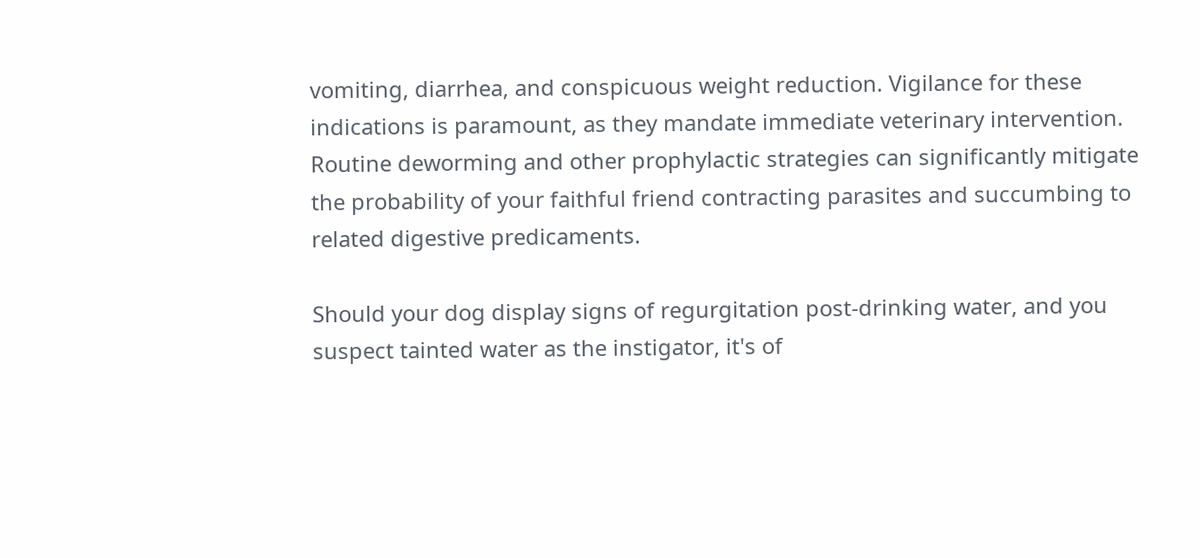vomiting, diarrhea, and conspicuous weight reduction. Vigilance for these indications is paramount, as they mandate immediate veterinary intervention. Routine deworming and other prophylactic strategies can significantly mitigate the probability of your faithful friend contracting parasites and succumbing to related digestive predicaments.

Should your dog display signs of regurgitation post-drinking water, and you suspect tainted water as the instigator, it's of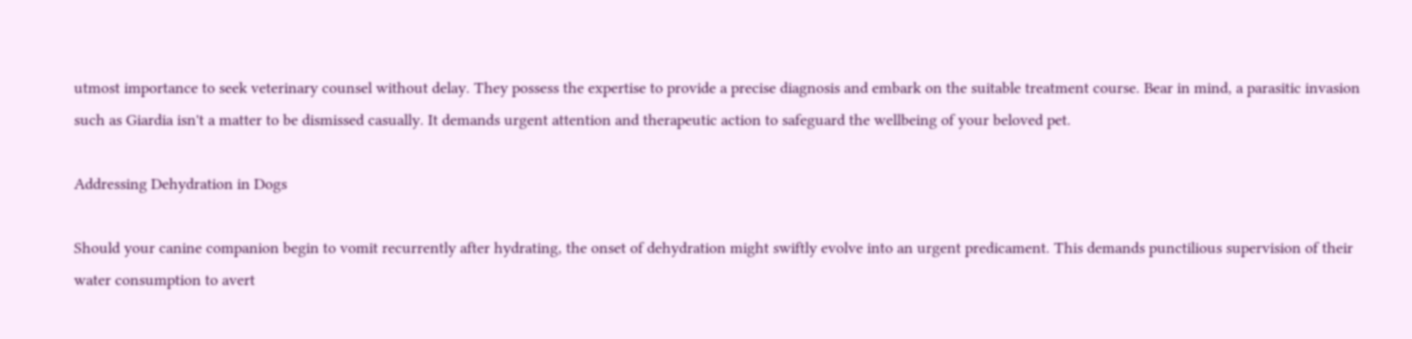utmost importance to seek veterinary counsel without delay. They possess the expertise to provide a precise diagnosis and embark on the suitable treatment course. Bear in mind, a parasitic invasion such as Giardia isn't a matter to be dismissed casually. It demands urgent attention and therapeutic action to safeguard the wellbeing of your beloved pet.

Addressing Dehydration in Dogs

Should your canine companion begin to vomit recurrently after hydrating, the onset of dehydration might swiftly evolve into an urgent predicament. This demands punctilious supervision of their water consumption to avert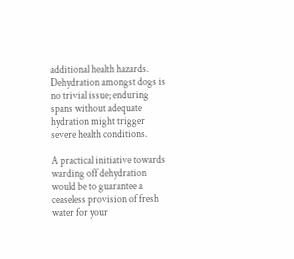additional health hazards. Dehydration amongst dogs is no trivial issue; enduring spans without adequate hydration might trigger severe health conditions.

A practical initiative towards warding off dehydration would be to guarantee a ceaseless provision of fresh water for your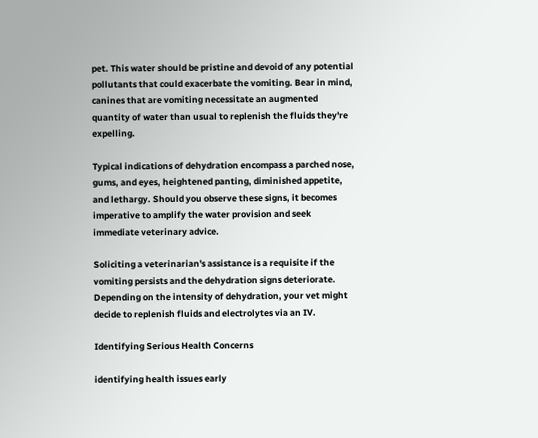pet. This water should be pristine and devoid of any potential pollutants that could exacerbate the vomiting. Bear in mind, canines that are vomiting necessitate an augmented quantity of water than usual to replenish the fluids they're expelling.

Typical indications of dehydration encompass a parched nose, gums, and eyes, heightened panting, diminished appetite, and lethargy. Should you observe these signs, it becomes imperative to amplify the water provision and seek immediate veterinary advice.

Soliciting a veterinarian's assistance is a requisite if the vomiting persists and the dehydration signs deteriorate. Depending on the intensity of dehydration, your vet might decide to replenish fluids and electrolytes via an IV.

Identifying Serious Health Concerns

identifying health issues early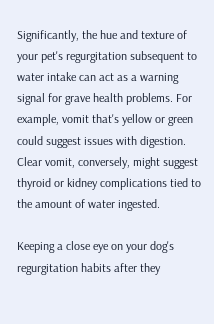Significantly, the hue and texture of your pet's regurgitation subsequent to water intake can act as a warning signal for grave health problems. For example, vomit that's yellow or green could suggest issues with digestion. Clear vomit, conversely, might suggest thyroid or kidney complications tied to the amount of water ingested.

Keeping a close eye on your dog's regurgitation habits after they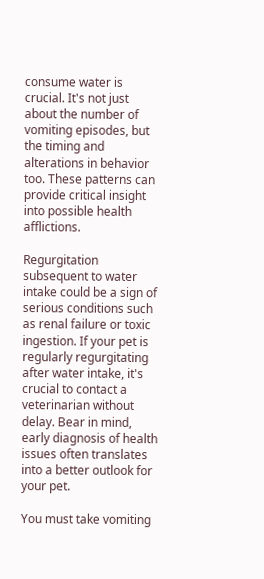consume water is crucial. It's not just about the number of vomiting episodes, but the timing and alterations in behavior too. These patterns can provide critical insight into possible health afflictions.

Regurgitation subsequent to water intake could be a sign of serious conditions such as renal failure or toxic ingestion. If your pet is regularly regurgitating after water intake, it's crucial to contact a veterinarian without delay. Bear in mind, early diagnosis of health issues often translates into a better outlook for your pet.

You must take vomiting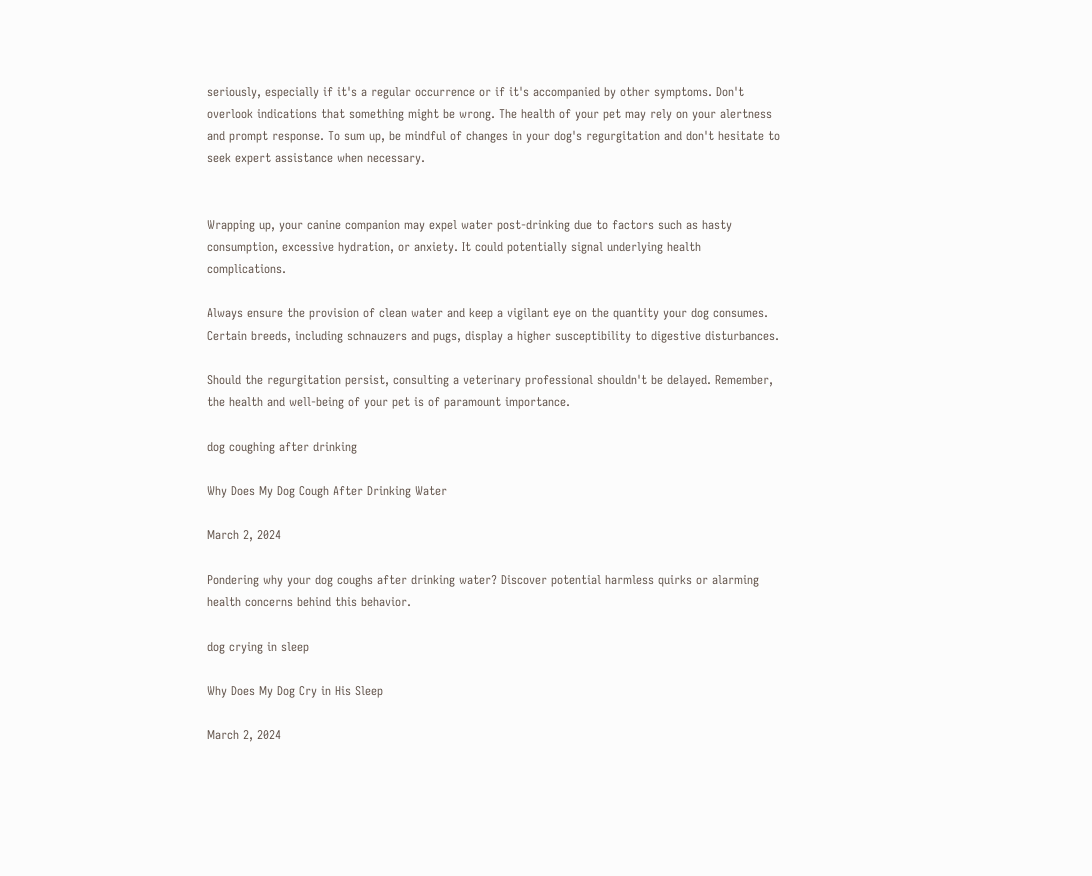seriously, especially if it's a regular occurrence or if it's accompanied by other symptoms. Don't overlook indications that something might be wrong. The health of your pet may rely on your alertness and prompt response. To sum up, be mindful of changes in your dog's regurgitation and don't hesitate to seek expert assistance when necessary.


Wrapping up, your canine companion may expel water post-drinking due to factors such as hasty consumption, excessive hydration, or anxiety. It could potentially signal underlying health complications.

Always ensure the provision of clean water and keep a vigilant eye on the quantity your dog consumes. Certain breeds, including schnauzers and pugs, display a higher susceptibility to digestive disturbances.

Should the regurgitation persist, consulting a veterinary professional shouldn't be delayed. Remember, the health and well-being of your pet is of paramount importance.

dog coughing after drinking

Why Does My Dog Cough After Drinking Water

March 2, 2024

Pondering why your dog coughs after drinking water? Discover potential harmless quirks or alarming health concerns behind this behavior.

dog crying in sleep

Why Does My Dog Cry in His Sleep

March 2, 2024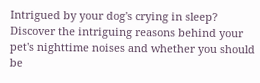Intrigued by your dog's crying in sleep? Discover the intriguing reasons behind your pet's nighttime noises and whether you should be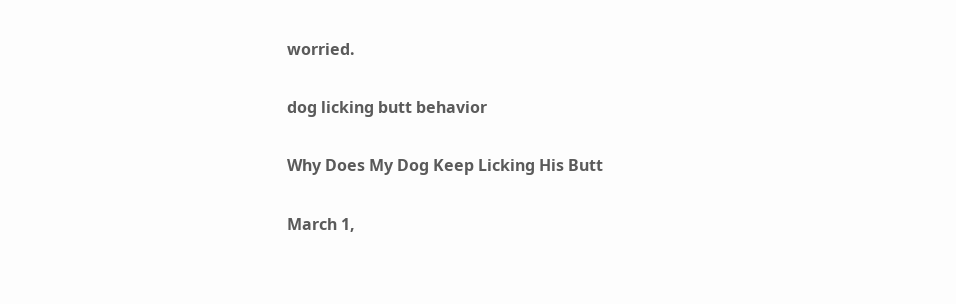worried.

dog licking butt behavior

Why Does My Dog Keep Licking His Butt

March 1,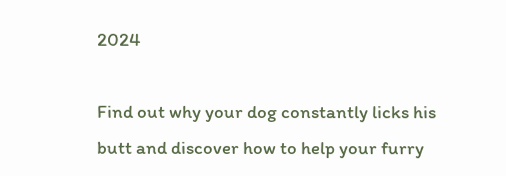2024

Find out why your dog constantly licks his butt and discover how to help your furry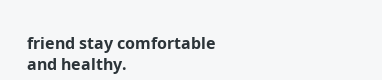friend stay comfortable and healthy.